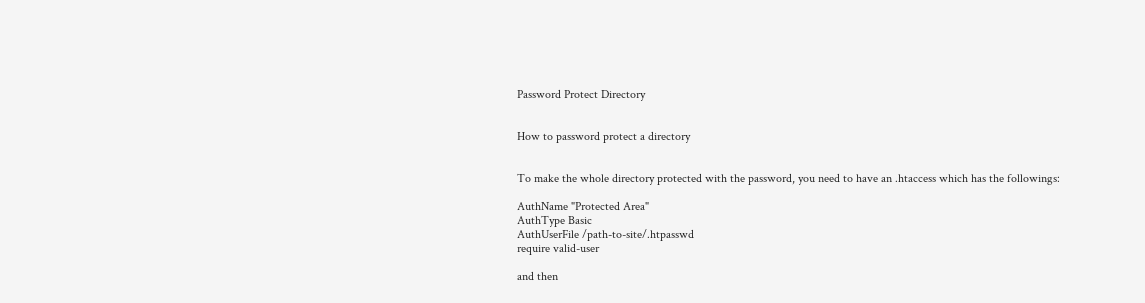Password Protect Directory


How to password protect a directory


To make the whole directory protected with the password, you need to have an .htaccess which has the followings:

AuthName "Protected Area"
AuthType Basic
AuthUserFile /path-to-site/.htpasswd
require valid-user

and then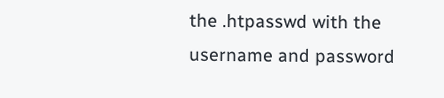the .htpasswd with the username and password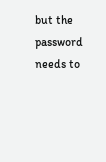but the password needs to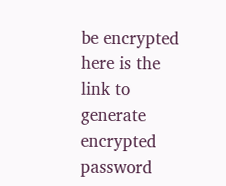be encrypted here is the link to generate encrypted password